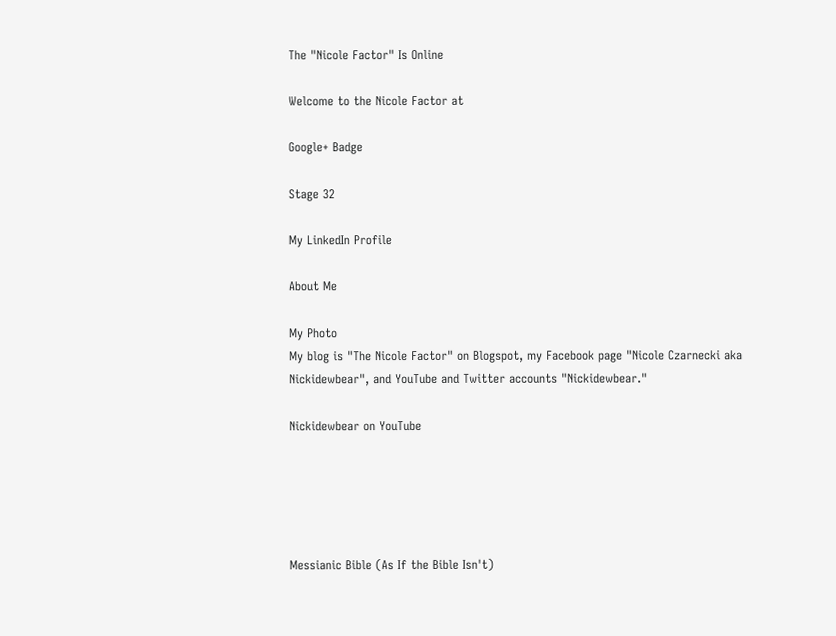The "Nicole Factor" Is Online

Welcome to the Nicole Factor at

Google+ Badge

Stage 32

My LinkedIn Profile

About Me

My Photo
My blog is "The Nicole Factor" on Blogspot, my Facebook page "Nicole Czarnecki aka Nickidewbear", and YouTube and Twitter accounts "Nickidewbear."

Nickidewbear on YouTube





Messianic Bible (As If the Bible Isn't)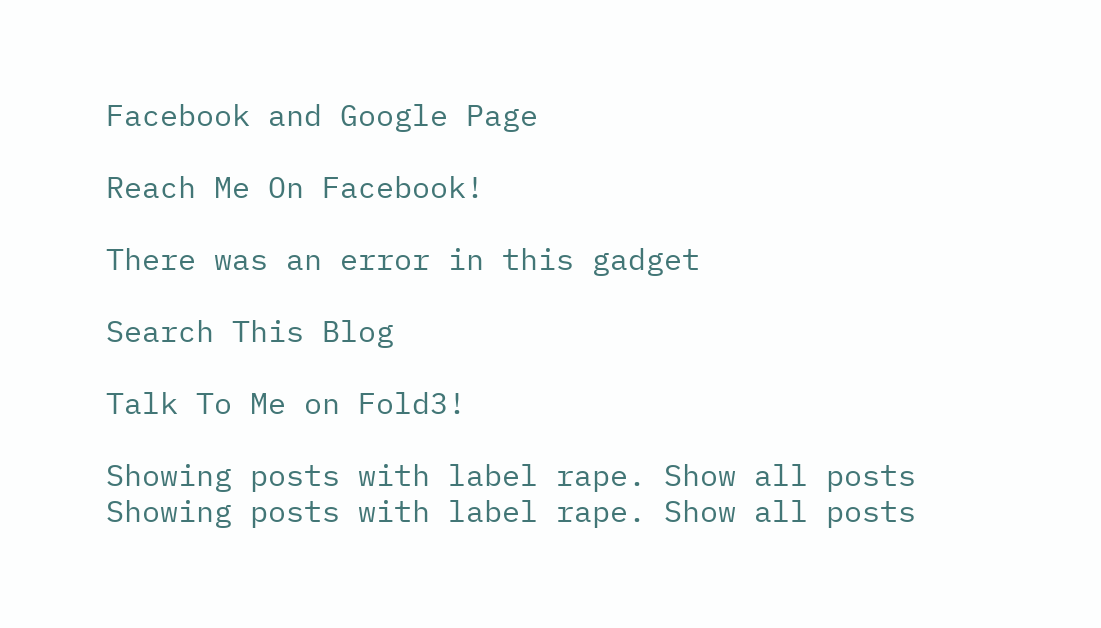Facebook and Google Page

Reach Me On Facebook!

There was an error in this gadget

Search This Blog

Talk To Me on Fold3!

Showing posts with label rape. Show all posts
Showing posts with label rape. Show all posts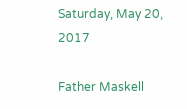Saturday, May 20, 2017

Father Maskell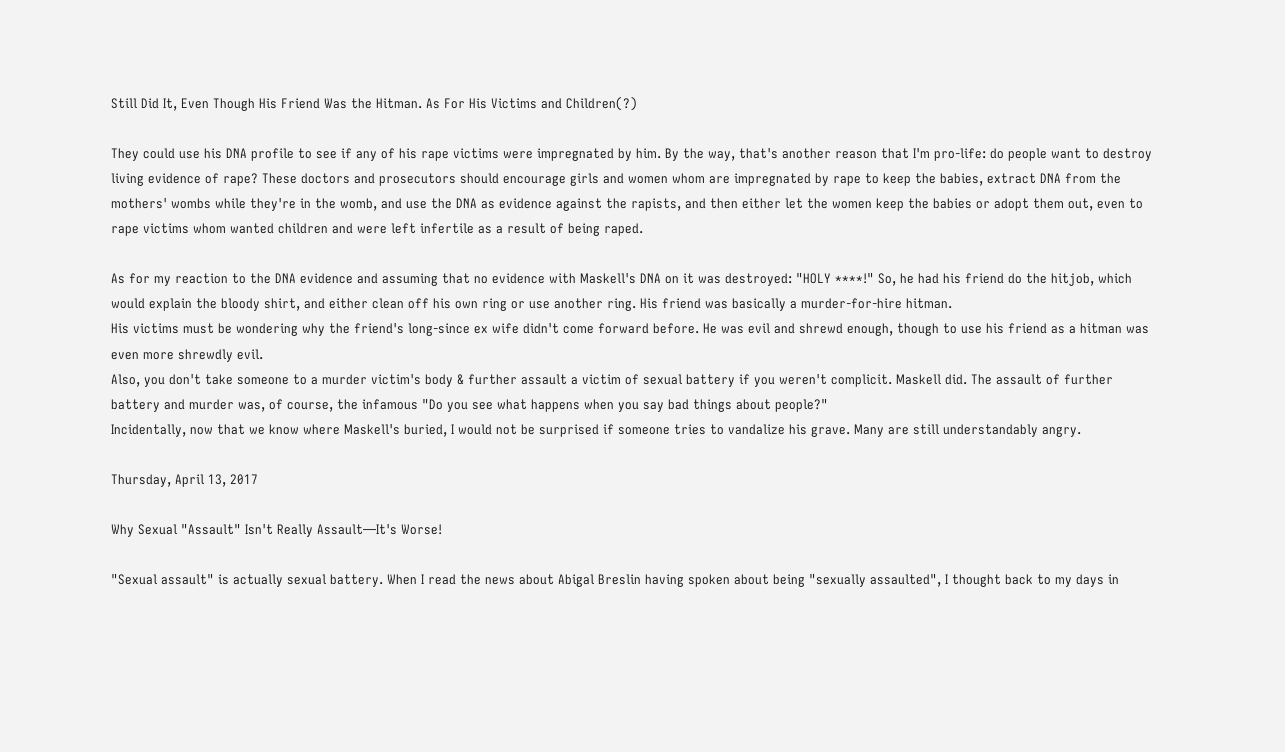Still Did It, Even Though His Friend Was the Hitman. As For His Victims and Children(?)

They could use his DNA profile to see if any of his rape victims were impregnated by him. By the way, that's another reason that I'm pro-life: do people want to destroy living evidence of rape? These doctors and prosecutors should encourage girls and women whom are impregnated by rape to keep the babies, extract DNA from the mothers' wombs while they're in the womb, and use the DNA as evidence against the rapists, and then either let the women keep the babies or adopt them out, even to rape victims whom wanted children and were left infertile as a result of being raped.

As for my reaction to the DNA evidence and assuming that no evidence with Maskell's DNA on it was destroyed: "HOLY ****!" So, he had his friend do the hitjob, which would explain the bloody shirt, and either clean off his own ring or use another ring. His friend was basically a murder-for-hire hitman.
His victims must be wondering why the friend's long-since ex wife didn't come forward before. He was evil and shrewd enough, though to use his friend as a hitman was even more shrewdly evil.
Also, you don't take someone to a murder victim's body & further assault a victim of sexual battery if you weren't complicit. Maskell did. The assault of further battery and murder was, of course, the infamous "Do you see what happens when you say bad things about people?"
Incidentally, now that we know where Maskell's buried, I would not be surprised if someone tries to vandalize his grave. Many are still understandably angry.

Thursday, April 13, 2017

Why Sexual "Assault" Isn't Really Assault—It's Worse!

"Sexual assault" is actually sexual battery. When I read the news about Abigal Breslin having spoken about being "sexually assaulted", I thought back to my days in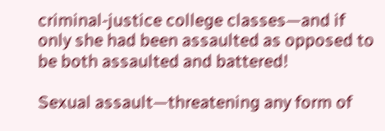criminal-justice college classes—and if only she had been assaulted as opposed to be both assaulted and battered!

Sexual assault—threatening any form of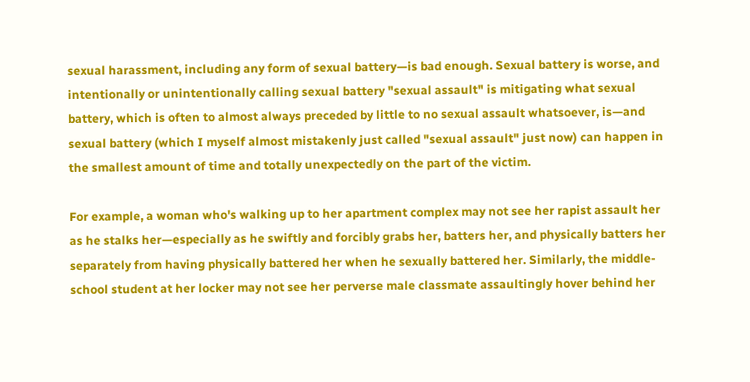sexual harassment, including any form of sexual battery—is bad enough. Sexual battery is worse, and intentionally or unintentionally calling sexual battery "sexual assault" is mitigating what sexual battery, which is often to almost always preceded by little to no sexual assault whatsoever, is—and sexual battery (which I myself almost mistakenly just called "sexual assault" just now) can happen in the smallest amount of time and totally unexpectedly on the part of the victim.

For example, a woman who's walking up to her apartment complex may not see her rapist assault her as he stalks her—especially as he swiftly and forcibly grabs her, batters her, and physically batters her separately from having physically battered her when he sexually battered her. Similarly, the middle-school student at her locker may not see her perverse male classmate assaultingly hover behind her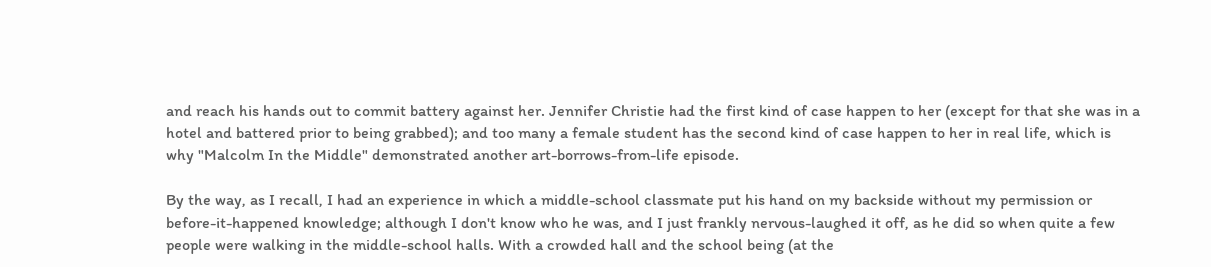and reach his hands out to commit battery against her. Jennifer Christie had the first kind of case happen to her (except for that she was in a hotel and battered prior to being grabbed); and too many a female student has the second kind of case happen to her in real life, which is why "Malcolm In the Middle" demonstrated another art-borrows-from-life episode.

By the way, as I recall, I had an experience in which a middle-school classmate put his hand on my backside without my permission or before-it-happened knowledge; although I don't know who he was, and I just frankly nervous-laughed it off, as he did so when quite a few people were walking in the middle-school halls. With a crowded hall and the school being (at the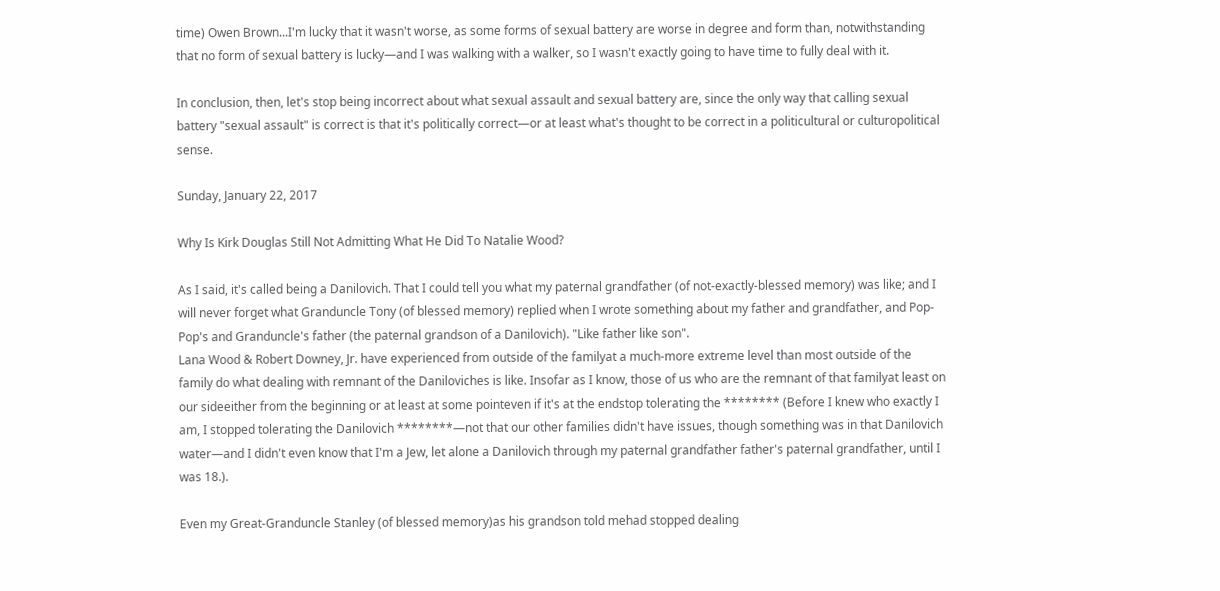time) Owen Brown...I'm lucky that it wasn't worse, as some forms of sexual battery are worse in degree and form than, notwithstanding that no form of sexual battery is lucky—and I was walking with a walker, so I wasn't exactly going to have time to fully deal with it.

In conclusion, then, let's stop being incorrect about what sexual assault and sexual battery are, since the only way that calling sexual battery "sexual assault" is correct is that it's politically correct—or at least what's thought to be correct in a politicultural or culturopolitical sense.

Sunday, January 22, 2017

Why Is Kirk Douglas Still Not Admitting What He Did To Natalie Wood?

As I said, it's called being a Danilovich. That I could tell you what my paternal grandfather (of not-exactly-blessed memory) was like; and I will never forget what Granduncle Tony (of blessed memory) replied when I wrote something about my father and grandfather, and Pop-Pop's and Granduncle's father (the paternal grandson of a Danilovich). "Like father like son".
Lana Wood & Robert Downey, Jr. have experienced from outside of the familyat a much-more extreme level than most outside of the family do what dealing with remnant of the Daniloviches is like. Insofar as I know, those of us who are the remnant of that familyat least on our sideeither from the beginning or at least at some pointeven if it's at the endstop tolerating the ******** (Before I knew who exactly I am, I stopped tolerating the Danilovich ********—not that our other families didn't have issues, though something was in that Danilovich water—and I didn't even know that I'm a Jew, let alone a Danilovich through my paternal grandfather father's paternal grandfather, until I was 18.).

Even my Great-Granduncle Stanley (of blessed memory)as his grandson told mehad stopped dealing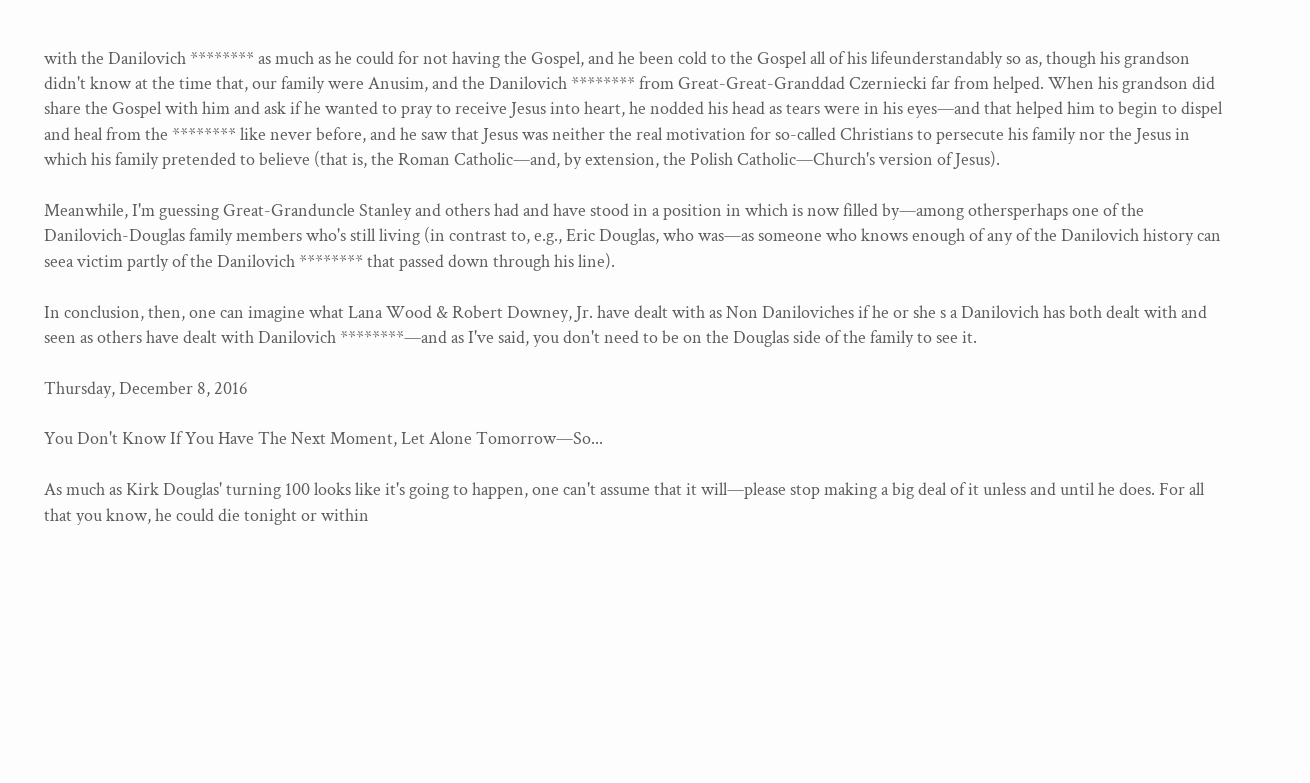with the Danilovich ******** as much as he could for not having the Gospel, and he been cold to the Gospel all of his lifeunderstandably so as, though his grandson didn't know at the time that, our family were Anusim, and the Danilovich ******** from Great-Great-Granddad Czerniecki far from helped. When his grandson did share the Gospel with him and ask if he wanted to pray to receive Jesus into heart, he nodded his head as tears were in his eyes—and that helped him to begin to dispel and heal from the ******** like never before, and he saw that Jesus was neither the real motivation for so-called Christians to persecute his family nor the Jesus in which his family pretended to believe (that is, the Roman Catholic—and, by extension, the Polish Catholic—Church's version of Jesus).

Meanwhile, I'm guessing Great-Granduncle Stanley and others had and have stood in a position in which is now filled by—among othersperhaps one of the Danilovich-Douglas family members who's still living (in contrast to, e.g., Eric Douglas, who was—as someone who knows enough of any of the Danilovich history can seea victim partly of the Danilovich ******** that passed down through his line).

In conclusion, then, one can imagine what Lana Wood & Robert Downey, Jr. have dealt with as Non Daniloviches if he or she s a Danilovich has both dealt with and seen as others have dealt with Danilovich ********—and as I've said, you don't need to be on the Douglas side of the family to see it.

Thursday, December 8, 2016

You Don't Know If You Have The Next Moment, Let Alone Tomorrow—So...

As much as Kirk Douglas' turning 100 looks like it's going to happen, one can't assume that it will—please stop making a big deal of it unless and until he does. For all that you know, he could die tonight or within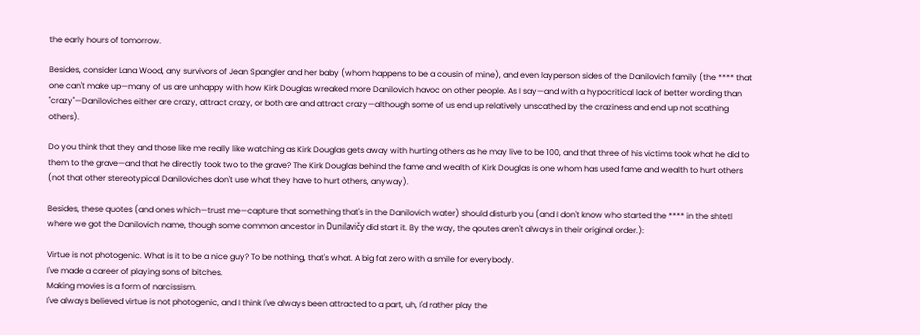the early hours of tomorrow.

Besides, consider Lana Wood, any survivors of Jean Spangler and her baby (whom happens to be a cousin of mine), and even layperson sides of the Danilovich family (the **** that one can't make up—many of us are unhappy with how Kirk Douglas wreaked more Danilovich havoc on other people. As I say—and with a hypocritical lack of better wording than "crazy"—Daniloviches either are crazy, attract crazy, or both are and attract crazy—although some of us end up relatively unscathed by the craziness and end up not scathing others).

Do you think that they and those like me really like watching as Kirk Douglas gets away with hurting others as he may live to be 100, and that three of his victims took what he did to them to the grave—and that he directly took two to the grave? The Kirk Douglas behind the fame and wealth of Kirk Douglas is one whom has used fame and wealth to hurt others (not that other stereotypical Daniloviches don't use what they have to hurt others, anyway).

Besides, these quotes (and ones which—trust me—capture that something that's in the Danilovich water) should disturb you (and I don't know who started the **** in the shtetl where we got the Danilovich name, though some common ancestor in Dunilavičy did start it. By the way, the qoutes aren't always in their original order.):

Virtue is not photogenic. What is it to be a nice guy? To be nothing, that's what. A big fat zero with a smile for everybody.
I've made a career of playing sons of bitches.
Making movies is a form of narcissism.
I've always believed virtue is not photogenic, and I think I've always been attracted to a part, uh, I'd rather play the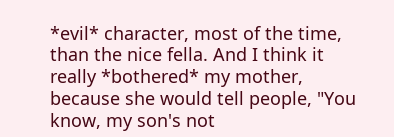*evil* character, most of the time, than the nice fella. And I think it really *bothered* my mother, because she would tell people, "You know, my son's not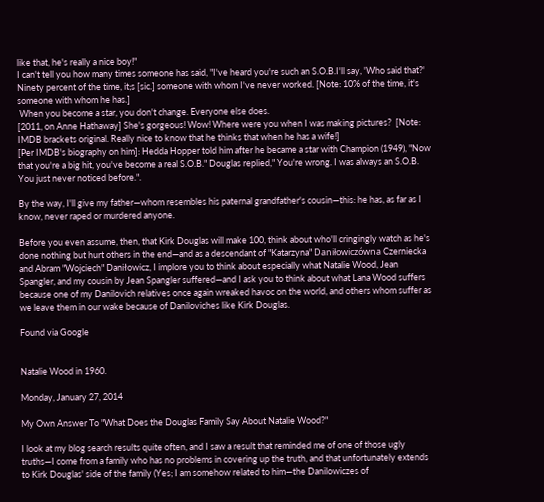like that, he's really a nice boy!"
I can't tell you how many times someone has said, "I've heard you're such an S.O.B.I'll say, 'Who said that?' Ninety percent of the time, it;s [sic.] someone with whom I've never worked. [Note: 10% of the time, it's someone with whom he has.]
 When you become a star, you don't change. Everyone else does.
[2011, on Anne Hathaway] She's gorgeous! Wow! Where were you when I was making pictures?  [Note: IMDB brackets original. Really nice to know that he thinks that when he has a wife!]
[Per IMDB's biography on him]: Hedda Hopper told him after he became a star with Champion (1949), "Now that you're a big hit, you've become a real S.O.B." Douglas replied," You're wrong. I was always an S.O.B. You just never noticed before.".

By the way, I'll give my father—whom resembles his paternal grandfather's cousin—this: he has, as far as I know, never raped or murdered anyone.

Before you even assume, then, that Kirk Douglas will make 100, think about who'll cringingly watch as he's done nothing but hurt others in the end—and as a descendant of "Katarzyna" Daniłowiczówna Czerniecka and Abram "Wojciech" Daniłowicz, I implore you to think about especially what Natalie Wood, Jean Spangler, and my cousin by Jean Spangler suffered—and I ask you to think about what Lana Wood suffers because one of my Danilovich relatives once again wreaked havoc on the world, and others whom suffer as we leave them in our wake because of Daniloviches like Kirk Douglas.

Found via Google


Natalie Wood in 1960.

Monday, January 27, 2014

My Own Answer To "What Does the Douglas Family Say About Natalie Wood?"

I look at my blog search results quite often, and I saw a result that reminded me of one of those ugly truths—I come from a family who has no problems in covering up the truth, and that unfortunately extends to Kirk Douglas' side of the family (Yes; I am somehow related to him—the Danilowiczes of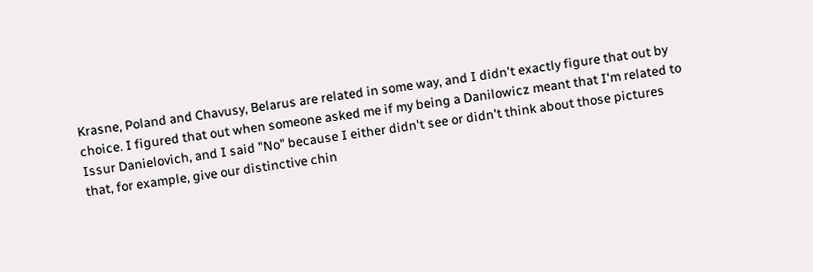Krasne, Poland and Chavusy, Belarus are related in some way, and I didn't exactly figure that out by choice. I figured that out when someone asked me if my being a Danilowicz meant that I'm related to Issur Danielovich, and I said "No" because I either didn't see or didn't think about those pictures that, for example, give our distinctive chin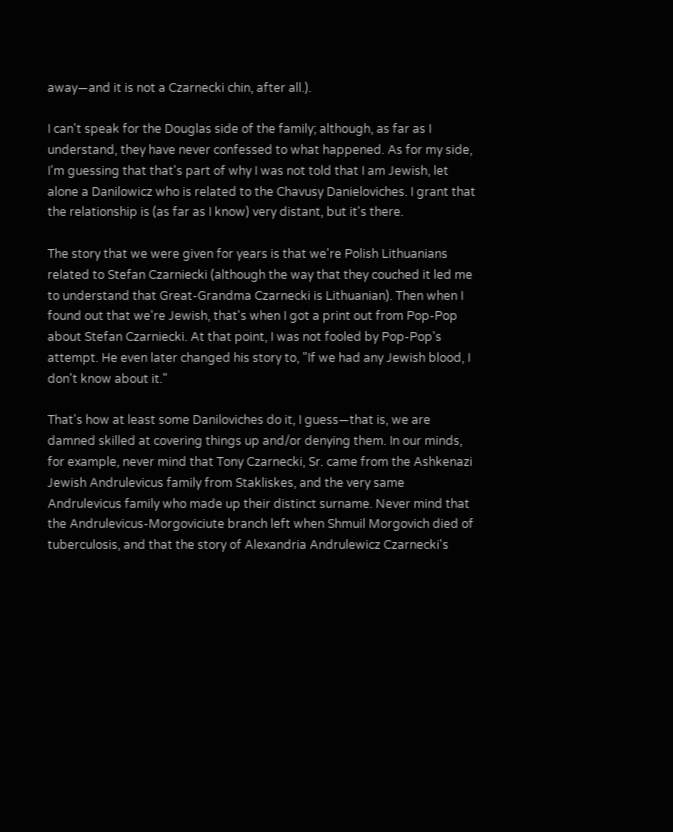away—and it is not a Czarnecki chin, after all.).

I can't speak for the Douglas side of the family; although, as far as I understand, they have never confessed to what happened. As for my side, I'm guessing that that's part of why I was not told that I am Jewish, let alone a Danilowicz who is related to the Chavusy Danieloviches. I grant that the relationship is (as far as I know) very distant, but it's there.

The story that we were given for years is that we're Polish Lithuanians related to Stefan Czarniecki (although the way that they couched it led me to understand that Great-Grandma Czarnecki is Lithuanian). Then when I found out that we're Jewish, that's when I got a print out from Pop-Pop about Stefan Czarniecki. At that point, I was not fooled by Pop-Pop's attempt. He even later changed his story to, "If we had any Jewish blood, I don't know about it."

That's how at least some Daniloviches do it, I guess—that is, we are damned skilled at covering things up and/or denying them. In our minds, for example, never mind that Tony Czarnecki, Sr. came from the Ashkenazi Jewish Andrulevicus family from Stakliskes, and the very same Andrulevicus family who made up their distinct surname. Never mind that the Andrulevicus-Morgoviciute branch left when Shmuil Morgovich died of tuberculosis, and that the story of Alexandria Andrulewicz Czarnecki's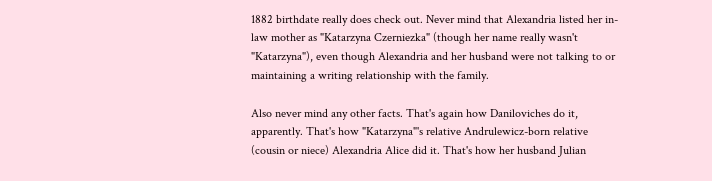1882 birthdate really does check out. Never mind that Alexandria listed her in-law mother as "Katarzyna Czerniezka" (though her name really wasn't "Katarzyna"), even though Alexandria and her husband were not talking to or maintaining a writing relationship with the family.

Also never mind any other facts. That's again how Daniloviches do it, apparently. That's how "Katarzyna"'s relative Andrulewicz-born relative (cousin or niece) Alexandria Alice did it. That's how her husband Julian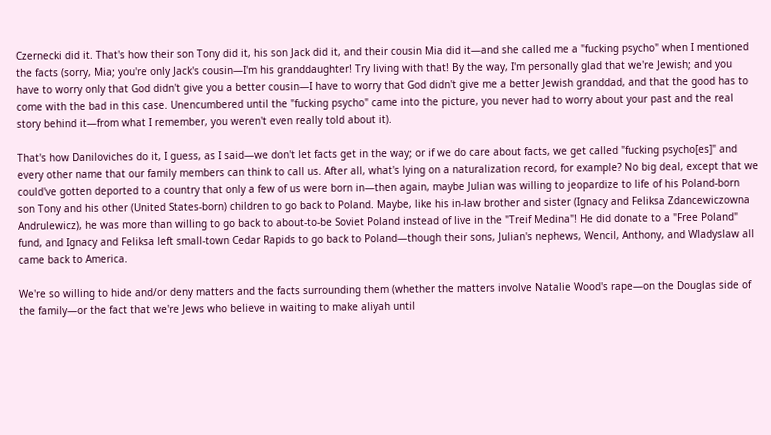Czernecki did it. That's how their son Tony did it, his son Jack did it, and their cousin Mia did it—and she called me a "fucking psycho" when I mentioned the facts (sorry, Mia; you're only Jack's cousin—I'm his granddaughter! Try living with that! By the way, I'm personally glad that we're Jewish; and you have to worry only that God didn't give you a better cousin—I have to worry that God didn't give me a better Jewish granddad, and that the good has to come with the bad in this case. Unencumbered until the "fucking psycho" came into the picture, you never had to worry about your past and the real story behind it—from what I remember, you weren't even really told about it).

That's how Daniloviches do it, I guess, as I said—we don't let facts get in the way; or if we do care about facts, we get called "fucking psycho[es]" and every other name that our family members can think to call us. After all, what's lying on a naturalization record, for example? No big deal, except that we could've gotten deported to a country that only a few of us were born in—then again, maybe Julian was willing to jeopardize to life of his Poland-born son Tony and his other (United States-born) children to go back to Poland. Maybe, like his in-law brother and sister (Ignacy and Feliksa Zdancewiczowna Andrulewicz), he was more than willing to go back to about-to-be Soviet Poland instead of live in the "Treif Medina"! He did donate to a "Free Poland" fund, and Ignacy and Feliksa left small-town Cedar Rapids to go back to Poland—though their sons, Julian's nephews, Wencil, Anthony, and Wladyslaw all came back to America.

We're so willing to hide and/or deny matters and the facts surrounding them (whether the matters involve Natalie Wood's rape—on the Douglas side of the family—or the fact that we're Jews who believe in waiting to make aliyah until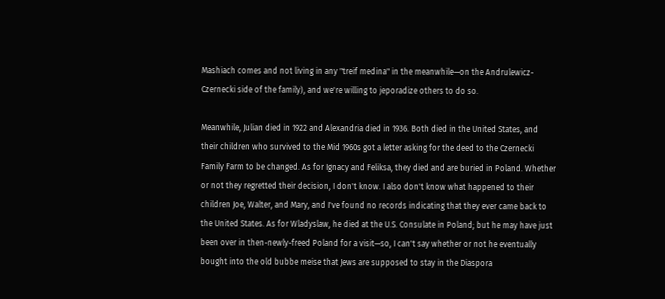Mashiach comes and not living in any "treif medina" in the meanwhile—on the Andrulewicz-Czernecki side of the family), and we're willing to jeporadize others to do so.

Meanwhile, Julian died in 1922 and Alexandria died in 1936. Both died in the United States, and their children who survived to the Mid 1960s got a letter asking for the deed to the Czernecki Family Farm to be changed. As for Ignacy and Feliksa, they died and are buried in Poland. Whether or not they regretted their decision, I don't know. I also don't know what happened to their children Joe, Walter, and Mary, and I've found no records indicating that they ever came back to the United States. As for Wladyslaw, he died at the U.S. Consulate in Poland; but he may have just been over in then-newly-freed Poland for a visit—so, I can't say whether or not he eventually bought into the old bubbe meise that Jews are supposed to stay in the Diaspora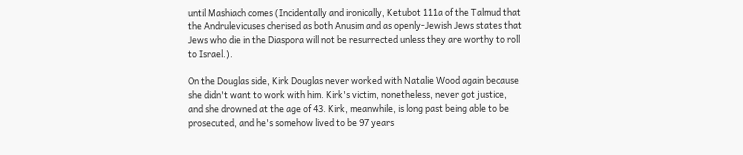until Mashiach comes (Incidentally and ironically, Ketubot 111a of the Talmud that the Andrulevicuses cherised as both Anusim and as openly-Jewish Jews states that Jews who die in the Diaspora will not be resurrected unless they are worthy to roll to Israel.).

On the Douglas side, Kirk Douglas never worked with Natalie Wood again because she didn't want to work with him. Kirk's victim, nonetheless, never got justice, and she drowned at the age of 43. Kirk, meanwhile, is long past being able to be prosecuted, and he's somehow lived to be 97 years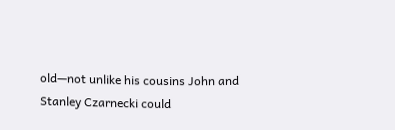old—not unlike his cousins John and Stanley Czarnecki could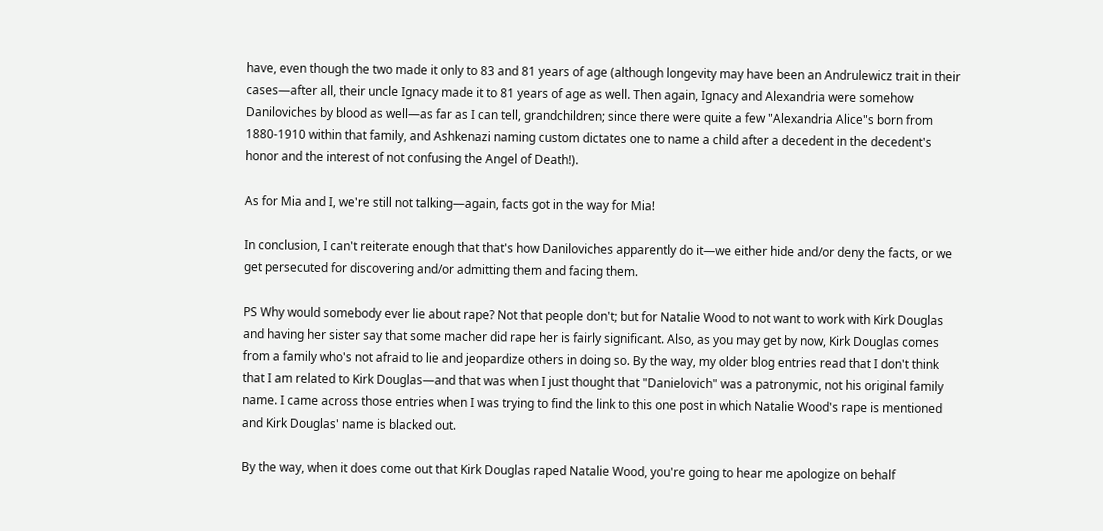have, even though the two made it only to 83 and 81 years of age (although longevity may have been an Andrulewicz trait in their cases—after all, their uncle Ignacy made it to 81 years of age as well. Then again, Ignacy and Alexandria were somehow Daniloviches by blood as well—as far as I can tell, grandchildren; since there were quite a few "Alexandria Alice"s born from 1880-1910 within that family, and Ashkenazi naming custom dictates one to name a child after a decedent in the decedent's honor and the interest of not confusing the Angel of Death!).

As for Mia and I, we're still not talking—again, facts got in the way for Mia!

In conclusion, I can't reiterate enough that that's how Daniloviches apparently do it—we either hide and/or deny the facts, or we get persecuted for discovering and/or admitting them and facing them.

PS Why would somebody ever lie about rape? Not that people don't; but for Natalie Wood to not want to work with Kirk Douglas and having her sister say that some macher did rape her is fairly significant. Also, as you may get by now, Kirk Douglas comes from a family who's not afraid to lie and jeopardize others in doing so. By the way, my older blog entries read that I don't think that I am related to Kirk Douglas—and that was when I just thought that "Danielovich" was a patronymic, not his original family name. I came across those entries when I was trying to find the link to this one post in which Natalie Wood's rape is mentioned and Kirk Douglas' name is blacked out.

By the way, when it does come out that Kirk Douglas raped Natalie Wood, you're going to hear me apologize on behalf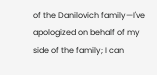of the Danilovich family—I've apologized on behalf of my side of the family; I can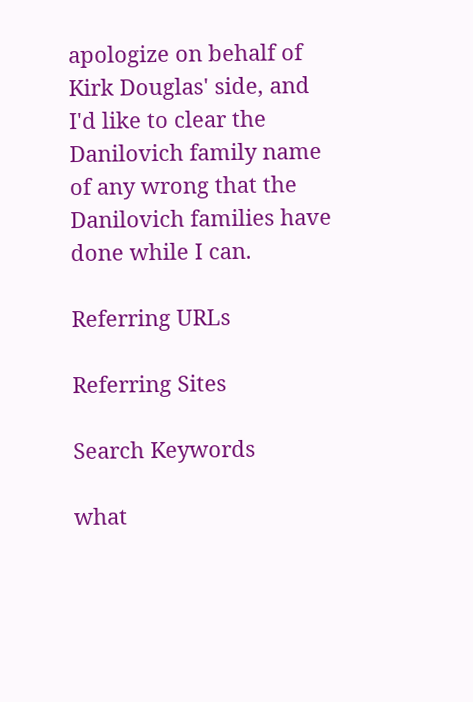apologize on behalf of Kirk Douglas' side, and I'd like to clear the Danilovich family name of any wrong that the Danilovich families have done while I can.

Referring URLs

Referring Sites

Search Keywords

what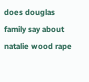does douglas family say about natalie wood rape